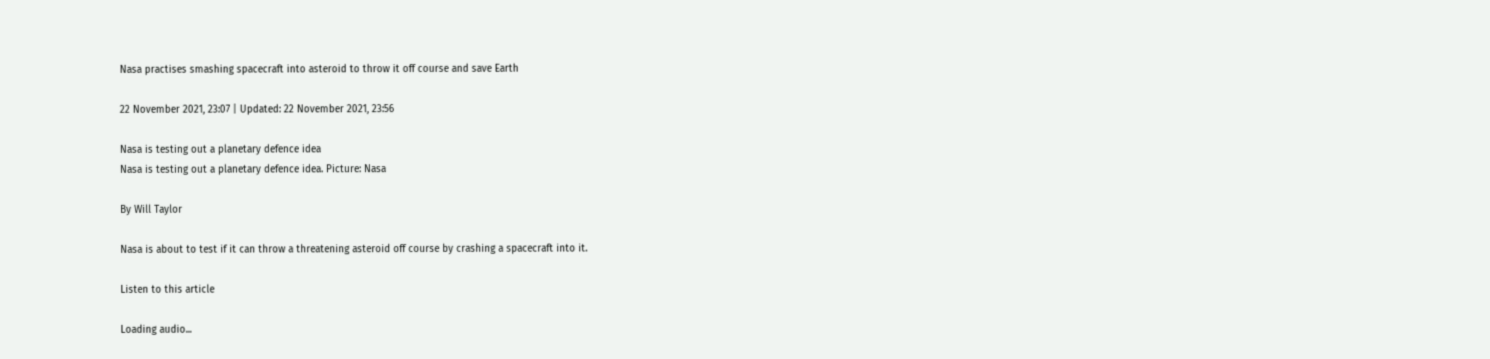Nasa practises smashing spacecraft into asteroid to throw it off course and save Earth

22 November 2021, 23:07 | Updated: 22 November 2021, 23:56

Nasa is testing out a planetary defence idea
Nasa is testing out a planetary defence idea. Picture: Nasa

By Will Taylor

Nasa is about to test if it can throw a threatening asteroid off course by crashing a spacecraft into it.

Listen to this article

Loading audio...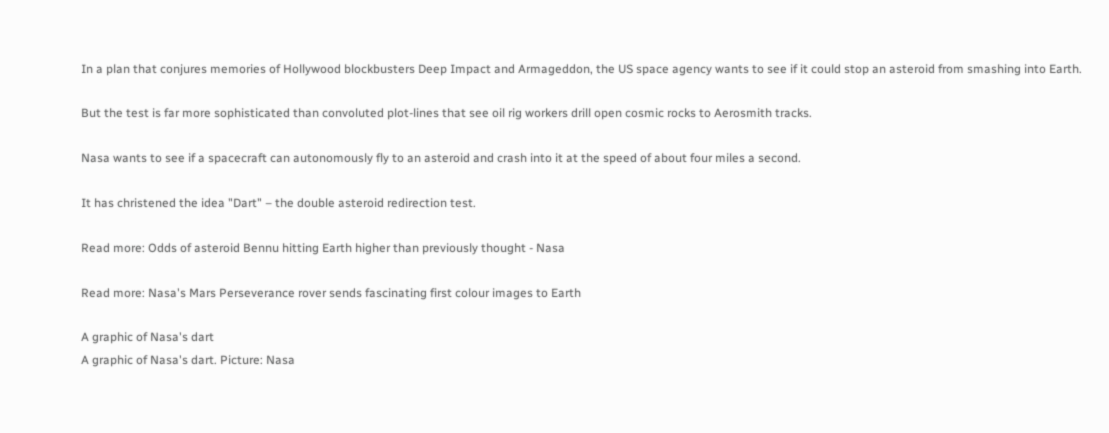In a plan that conjures memories of Hollywood blockbusters Deep Impact and Armageddon, the US space agency wants to see if it could stop an asteroid from smashing into Earth.

But the test is far more sophisticated than convoluted plot-lines that see oil rig workers drill open cosmic rocks to Aerosmith tracks.

Nasa wants to see if a spacecraft can autonomously fly to an asteroid and crash into it at the speed of about four miles a second.

It has christened the idea "Dart" – the double asteroid redirection test.

Read more: Odds of asteroid Bennu hitting Earth higher than previously thought - Nasa

Read more: Nasa's Mars Perseverance rover sends fascinating first colour images to Earth

A graphic of Nasa's dart
A graphic of Nasa's dart. Picture: Nasa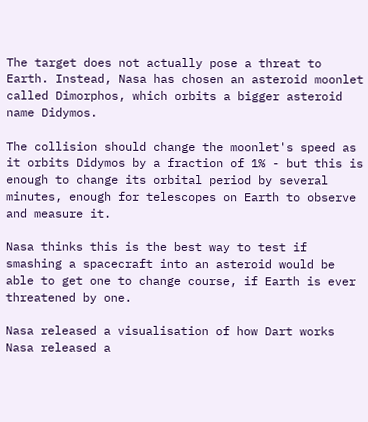The target does not actually pose a threat to Earth. Instead, Nasa has chosen an asteroid moonlet called Dimorphos, which orbits a bigger asteroid name Didymos.

The collision should change the moonlet's speed as it orbits Didymos by a fraction of 1% - but this is enough to change its orbital period by several minutes, enough for telescopes on Earth to observe and measure it.

Nasa thinks this is the best way to test if smashing a spacecraft into an asteroid would be able to get one to change course, if Earth is ever threatened by one.

Nasa released a visualisation of how Dart works
Nasa released a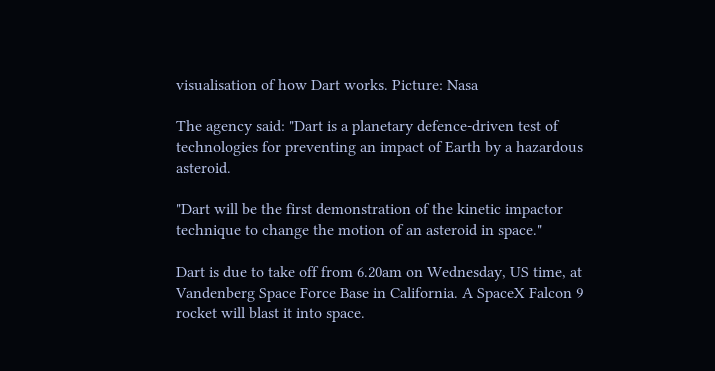visualisation of how Dart works. Picture: Nasa

The agency said: "Dart is a planetary defence-driven test of technologies for preventing an impact of Earth by a hazardous asteroid.

"Dart will be the first demonstration of the kinetic impactor technique to change the motion of an asteroid in space."

Dart is due to take off from 6.20am on Wednesday, US time, at Vandenberg Space Force Base in California. A SpaceX Falcon 9 rocket will blast it into space.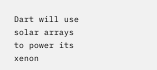Dart will use solar arrays to power its xenon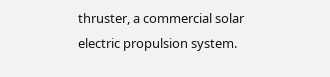thruster, a commercial solar electric propulsion system.